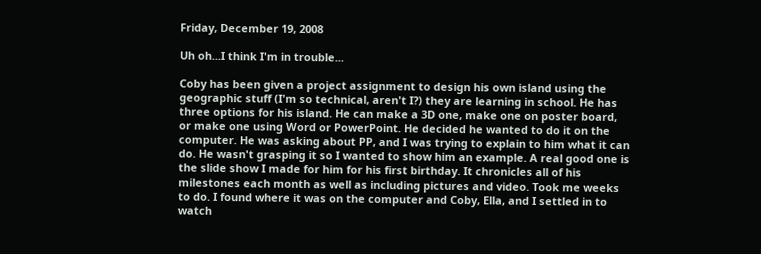Friday, December 19, 2008

Uh oh...I think I'm in trouble...

Coby has been given a project assignment to design his own island using the geographic stuff (I'm so technical, aren't I?) they are learning in school. He has three options for his island. He can make a 3D one, make one on poster board, or make one using Word or PowerPoint. He decided he wanted to do it on the computer. He was asking about PP, and I was trying to explain to him what it can do. He wasn't grasping it so I wanted to show him an example. A real good one is the slide show I made for him for his first birthday. It chronicles all of his milestones each month as well as including pictures and video. Took me weeks to do. I found where it was on the computer and Coby, Ella, and I settled in to watch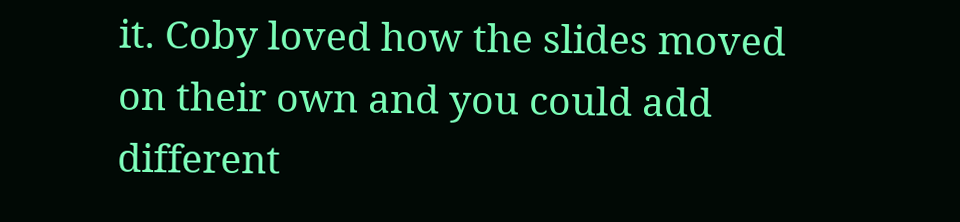it. Coby loved how the slides moved on their own and you could add different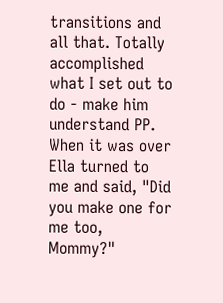transitions and all that. Totally accomplished what I set out to do - make him understand PP. When it was over Ella turned to me and said, "Did you make one for me too, Mommy?"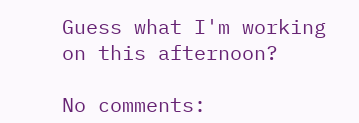Guess what I'm working on this afternoon?

No comments: